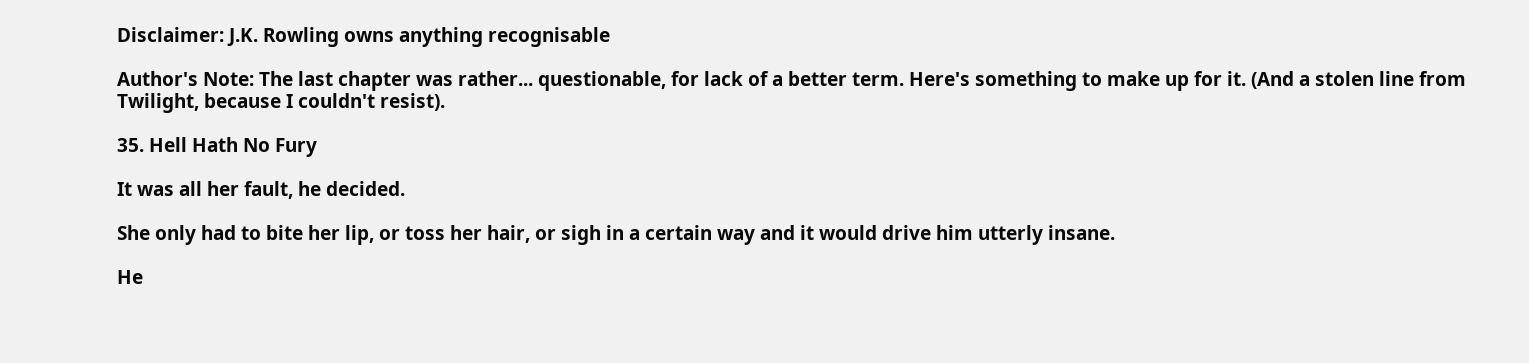Disclaimer: J.K. Rowling owns anything recognisable

Author's Note: The last chapter was rather... questionable, for lack of a better term. Here's something to make up for it. (And a stolen line from Twilight, because I couldn't resist).

35. Hell Hath No Fury

It was all her fault, he decided.

She only had to bite her lip, or toss her hair, or sigh in a certain way and it would drive him utterly insane.

He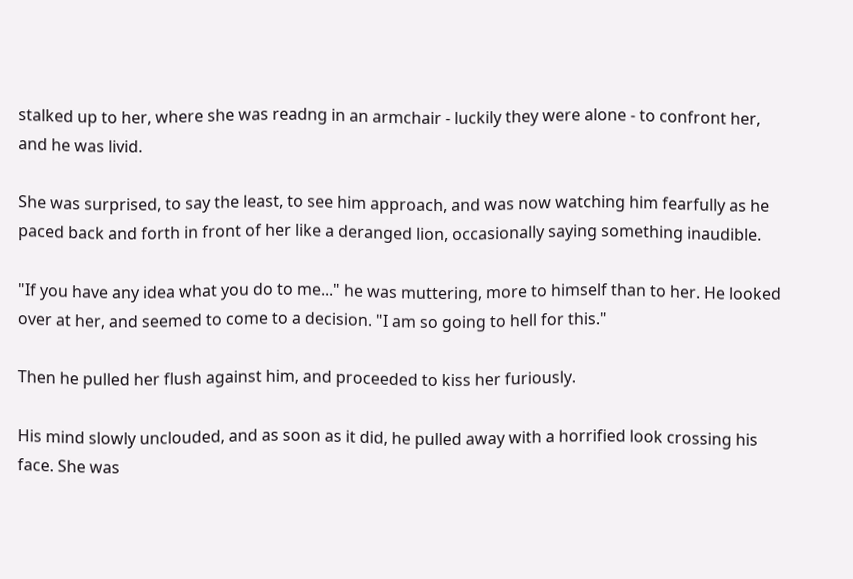stalked up to her, where she was readng in an armchair - luckily they were alone - to confront her, and he was livid.

She was surprised, to say the least, to see him approach, and was now watching him fearfully as he paced back and forth in front of her like a deranged lion, occasionally saying something inaudible.

"If you have any idea what you do to me..." he was muttering, more to himself than to her. He looked over at her, and seemed to come to a decision. "I am so going to hell for this."

Then he pulled her flush against him, and proceeded to kiss her furiously.

His mind slowly unclouded, and as soon as it did, he pulled away with a horrified look crossing his face. She was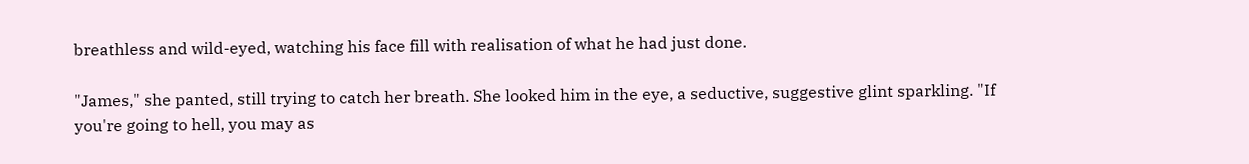breathless and wild-eyed, watching his face fill with realisation of what he had just done.

"James," she panted, still trying to catch her breath. She looked him in the eye, a seductive, suggestive glint sparkling. "If you're going to hell, you may as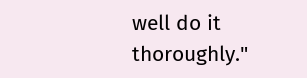well do it thoroughly."